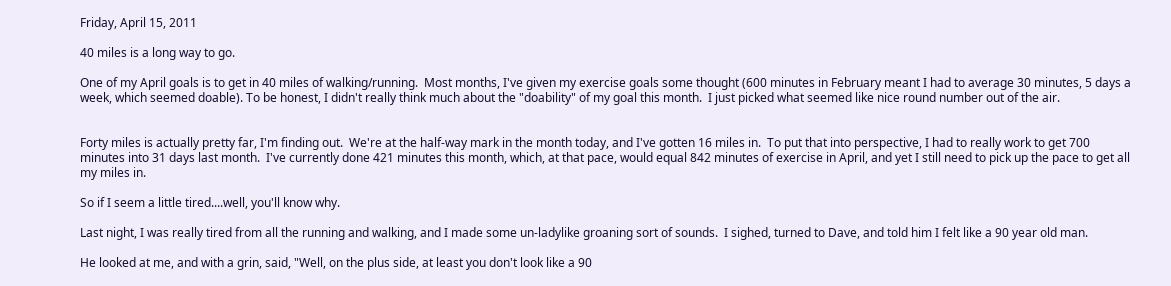Friday, April 15, 2011

40 miles is a long way to go.

One of my April goals is to get in 40 miles of walking/running.  Most months, I've given my exercise goals some thought (600 minutes in February meant I had to average 30 minutes, 5 days a week, which seemed doable). To be honest, I didn't really think much about the "doability" of my goal this month.  I just picked what seemed like nice round number out of the air.


Forty miles is actually pretty far, I'm finding out.  We're at the half-way mark in the month today, and I've gotten 16 miles in.  To put that into perspective, I had to really work to get 700 minutes into 31 days last month.  I've currently done 421 minutes this month, which, at that pace, would equal 842 minutes of exercise in April, and yet I still need to pick up the pace to get all my miles in.

So if I seem a little tired....well, you'll know why.

Last night, I was really tired from all the running and walking, and I made some un-ladylike groaning sort of sounds.  I sighed, turned to Dave, and told him I felt like a 90 year old man.

He looked at me, and with a grin, said, "Well, on the plus side, at least you don't look like a 90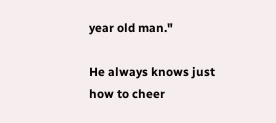year old man."

He always knows just how to cheer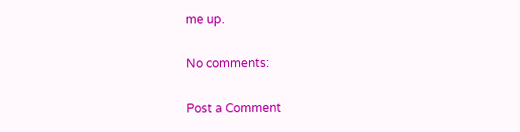me up.

No comments:

Post a Comment